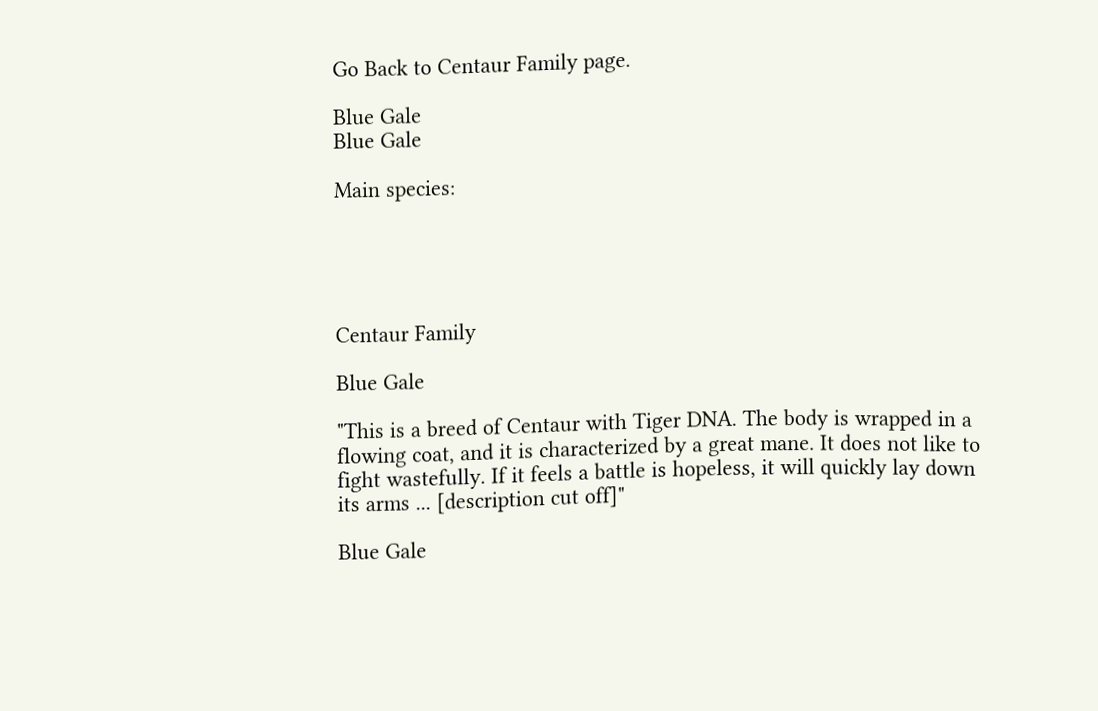Go Back to Centaur Family page.

Blue Gale
Blue Gale

Main species:





Centaur Family

Blue Gale

"This is a breed of Centaur with Tiger DNA. The body is wrapped in a flowing coat, and it is characterized by a great mane. It does not like to fight wastefully. If it feels a battle is hopeless, it will quickly lay down its arms ... [description cut off]"

Blue Gale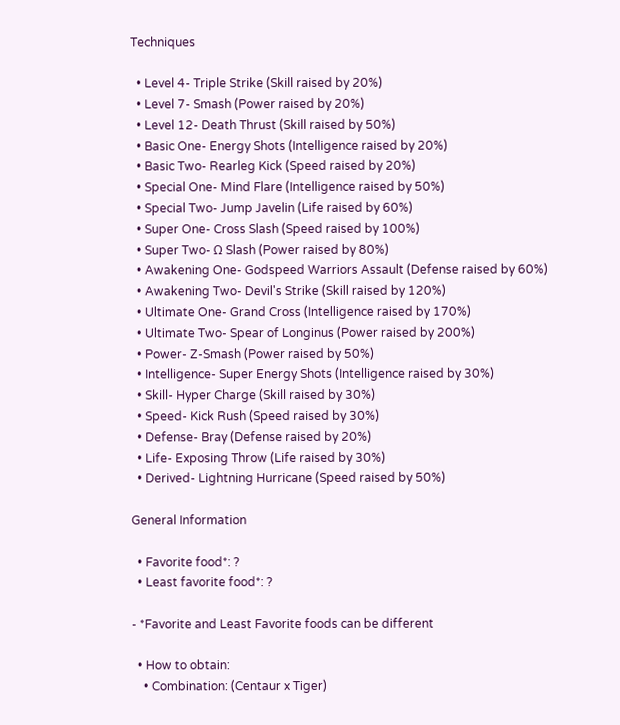Techniques

  • Level 4- Triple Strike (Skill raised by 20%)
  • Level 7- Smash (Power raised by 20%)
  • Level 12- Death Thrust (Skill raised by 50%)
  • Basic One- Energy Shots (Intelligence raised by 20%)
  • Basic Two- Rearleg Kick (Speed raised by 20%)
  • Special One- Mind Flare (Intelligence raised by 50%)
  • Special Two- Jump Javelin (Life raised by 60%)
  • Super One- Cross Slash (Speed raised by 100%)
  • Super Two- Ω Slash (Power raised by 80%)
  • Awakening One- Godspeed Warriors Assault (Defense raised by 60%)
  • Awakening Two- Devil's Strike (Skill raised by 120%)
  • Ultimate One- Grand Cross (Intelligence raised by 170%)
  • Ultimate Two- Spear of Longinus (Power raised by 200%)
  • Power- Z-Smash (Power raised by 50%)
  • Intelligence- Super Energy Shots (Intelligence raised by 30%)
  • Skill- Hyper Charge (Skill raised by 30%)
  • Speed- Kick Rush (Speed raised by 30%)
  • Defense- Bray (Defense raised by 20%)
  • Life- Exposing Throw (Life raised by 30%)
  • Derived- Lightning Hurricane (Speed raised by 50%)

General Information

  • Favorite food*: ?
  • Least favorite food*: ?

- *Favorite and Least Favorite foods can be different

  • How to obtain:
    • Combination: (Centaur x Tiger)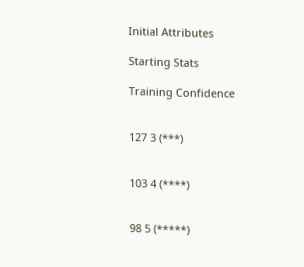Initial Attributes

Starting Stats

Training Confidence


127 3 (***)


103 4 (****)


98 5 (*****)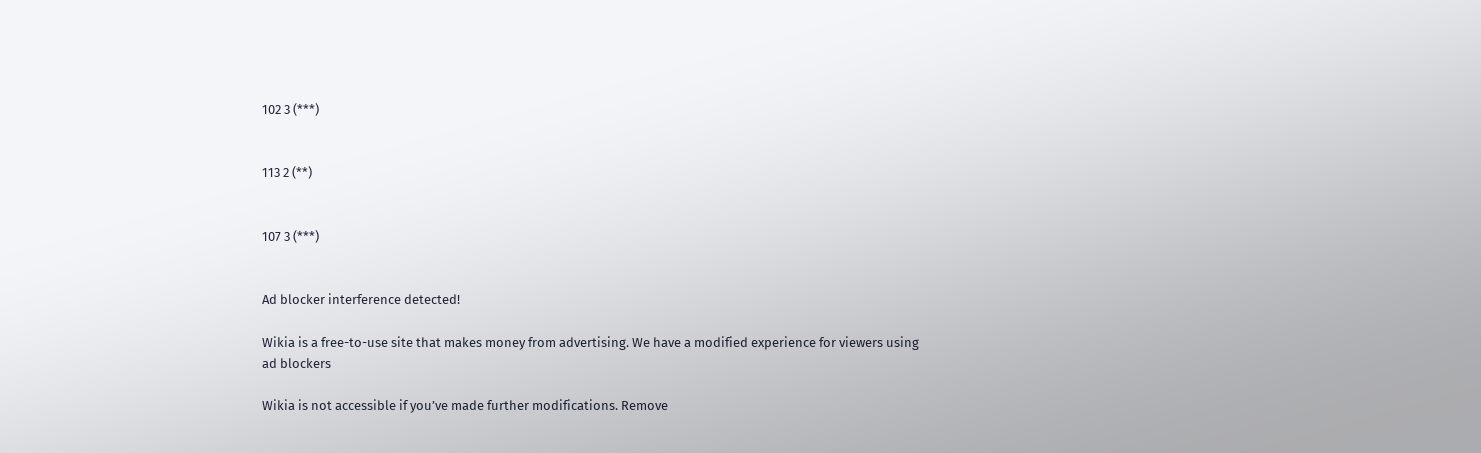102 3 (***)


113 2 (**)


107 3 (***)


Ad blocker interference detected!

Wikia is a free-to-use site that makes money from advertising. We have a modified experience for viewers using ad blockers

Wikia is not accessible if you’ve made further modifications. Remove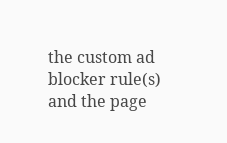the custom ad blocker rule(s) and the page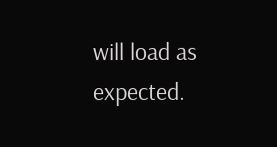will load as expected.